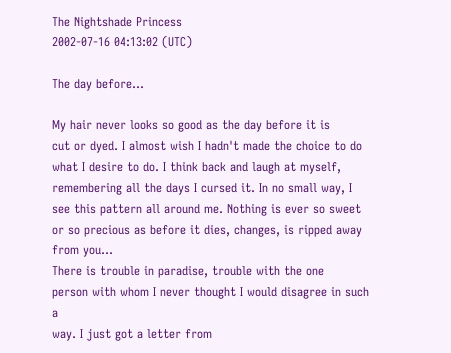The Nightshade Princess
2002-07-16 04:13:02 (UTC)

The day before...

My hair never looks so good as the day before it is
cut or dyed. I almost wish I hadn't made the choice to do
what I desire to do. I think back and laugh at myself,
remembering all the days I cursed it. In no small way, I
see this pattern all around me. Nothing is ever so sweet
or so precious as before it dies, changes, is ripped away
from you...
There is trouble in paradise, trouble with the one
person with whom I never thought I would disagree in such a
way. I just got a letter from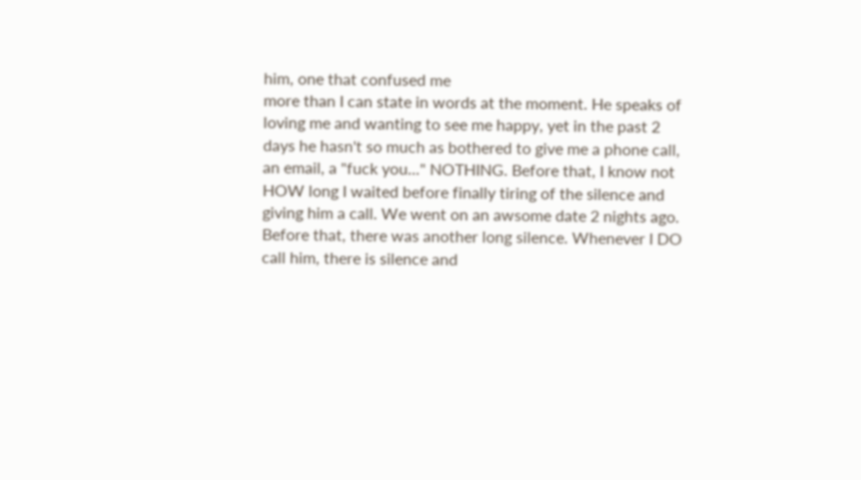him, one that confused me
more than I can state in words at the moment. He speaks of
loving me and wanting to see me happy, yet in the past 2
days he hasn't so much as bothered to give me a phone call,
an email, a "fuck you..." NOTHING. Before that, I know not
HOW long I waited before finally tiring of the silence and
giving him a call. We went on an awsome date 2 nights ago.
Before that, there was another long silence. Whenever I DO
call him, there is silence and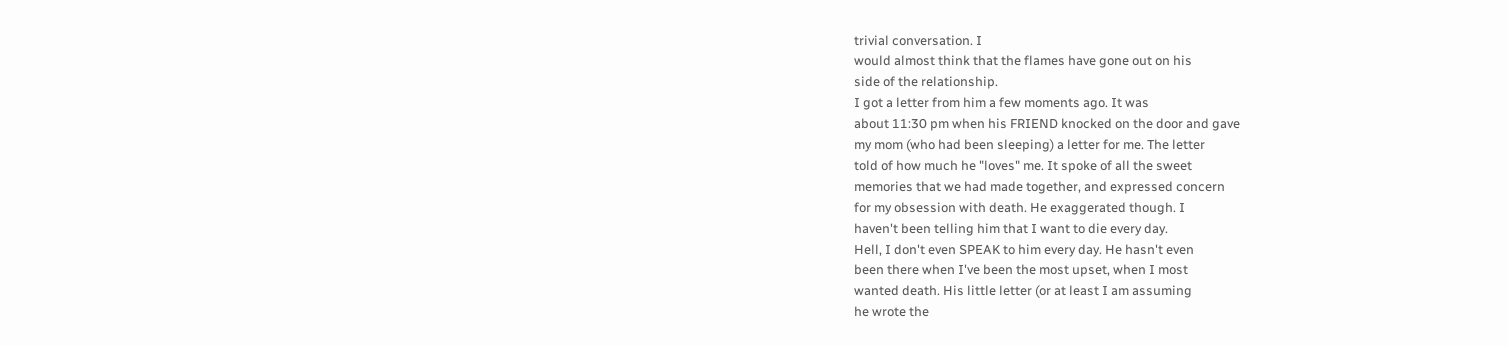trivial conversation. I
would almost think that the flames have gone out on his
side of the relationship.
I got a letter from him a few moments ago. It was
about 11:30 pm when his FRIEND knocked on the door and gave
my mom (who had been sleeping) a letter for me. The letter
told of how much he "loves" me. It spoke of all the sweet
memories that we had made together, and expressed concern
for my obsession with death. He exaggerated though. I
haven't been telling him that I want to die every day.
Hell, I don't even SPEAK to him every day. He hasn't even
been there when I've been the most upset, when I most
wanted death. His little letter (or at least I am assuming
he wrote the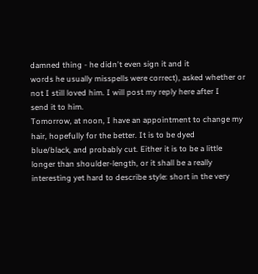damned thing - he didn't even sign it and it
words he usually misspells were correct), asked whether or
not I still loved him. I will post my reply here after I
send it to him.
Tomorrow, at noon, I have an appointment to change my
hair, hopefully for the better. It is to be dyed
blue/black, and probably cut. Either it is to be a little
longer than shoulder-length, or it shall be a really
interesting yet hard to describe style: short in the very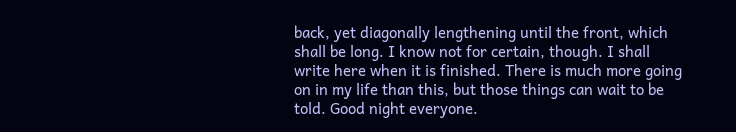back, yet diagonally lengthening until the front, which
shall be long. I know not for certain, though. I shall
write here when it is finished. There is much more going
on in my life than this, but those things can wait to be
told. Good night everyone.